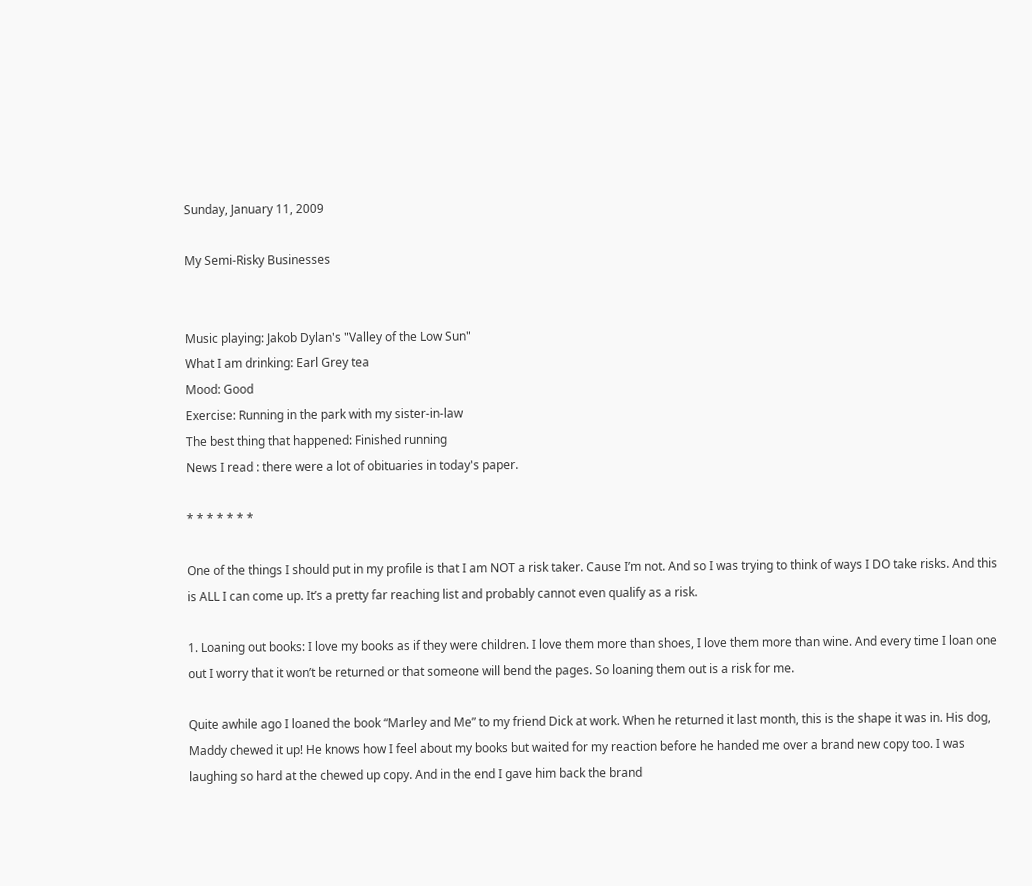Sunday, January 11, 2009

My Semi-Risky Businesses


Music playing: Jakob Dylan's "Valley of the Low Sun"
What I am drinking: Earl Grey tea
Mood: Good
Exercise: Running in the park with my sister-in-law
The best thing that happened: Finished running
News I read : there were a lot of obituaries in today's paper.

* * * * * * *

One of the things I should put in my profile is that I am NOT a risk taker. Cause I’m not. And so I was trying to think of ways I DO take risks. And this is ALL I can come up. It’s a pretty far reaching list and probably cannot even qualify as a risk.

1. Loaning out books: I love my books as if they were children. I love them more than shoes, I love them more than wine. And every time I loan one out I worry that it won’t be returned or that someone will bend the pages. So loaning them out is a risk for me.

Quite awhile ago I loaned the book “Marley and Me” to my friend Dick at work. When he returned it last month, this is the shape it was in. His dog, Maddy chewed it up! He knows how I feel about my books but waited for my reaction before he handed me over a brand new copy too. I was laughing so hard at the chewed up copy. And in the end I gave him back the brand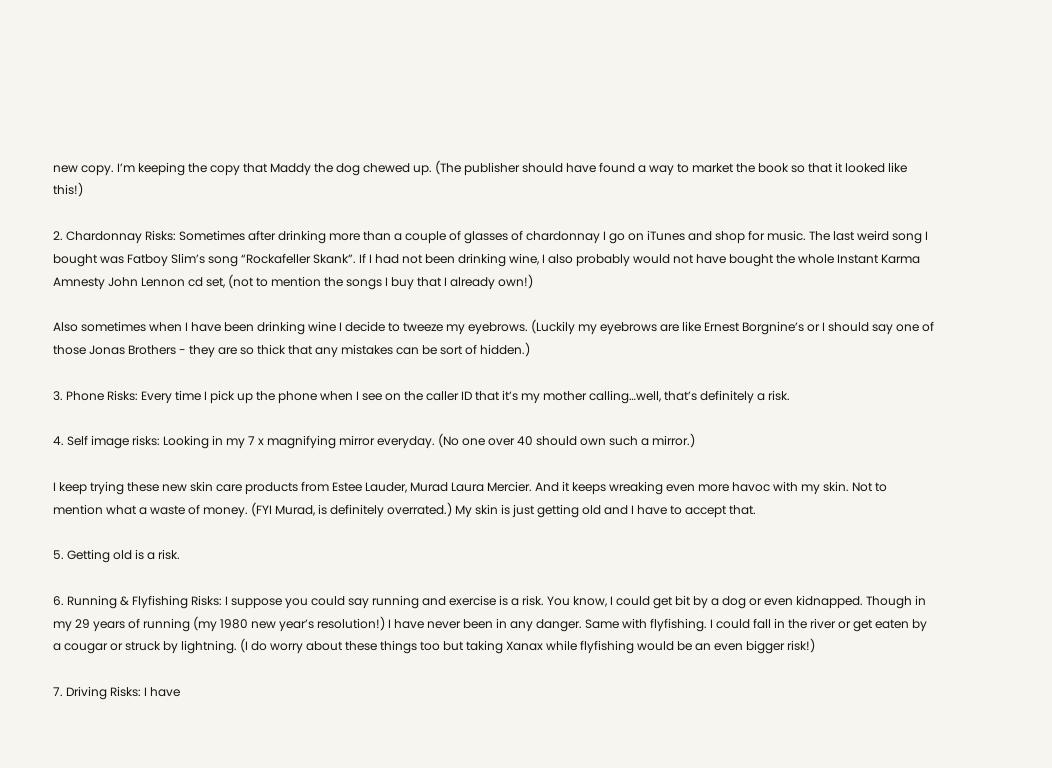new copy. I’m keeping the copy that Maddy the dog chewed up. (The publisher should have found a way to market the book so that it looked like this!)

2. Chardonnay Risks: Sometimes after drinking more than a couple of glasses of chardonnay I go on iTunes and shop for music. The last weird song I bought was Fatboy Slim’s song “Rockafeller Skank”. If I had not been drinking wine, I also probably would not have bought the whole Instant Karma Amnesty John Lennon cd set, (not to mention the songs I buy that I already own!)

Also sometimes when I have been drinking wine I decide to tweeze my eyebrows. (Luckily my eyebrows are like Ernest Borgnine’s or I should say one of those Jonas Brothers - they are so thick that any mistakes can be sort of hidden.)

3. Phone Risks: Every time I pick up the phone when I see on the caller ID that it’s my mother calling…well, that’s definitely a risk.

4. Self image risks: Looking in my 7 x magnifying mirror everyday. (No one over 40 should own such a mirror.)

I keep trying these new skin care products from Estee Lauder, Murad Laura Mercier. And it keeps wreaking even more havoc with my skin. Not to mention what a waste of money. (FYI Murad, is definitely overrated.) My skin is just getting old and I have to accept that.

5. Getting old is a risk.

6. Running & Flyfishing Risks: I suppose you could say running and exercise is a risk. You know, I could get bit by a dog or even kidnapped. Though in my 29 years of running (my 1980 new year’s resolution!) I have never been in any danger. Same with flyfishing. I could fall in the river or get eaten by a cougar or struck by lightning. (I do worry about these things too but taking Xanax while flyfishing would be an even bigger risk!)

7. Driving Risks: I have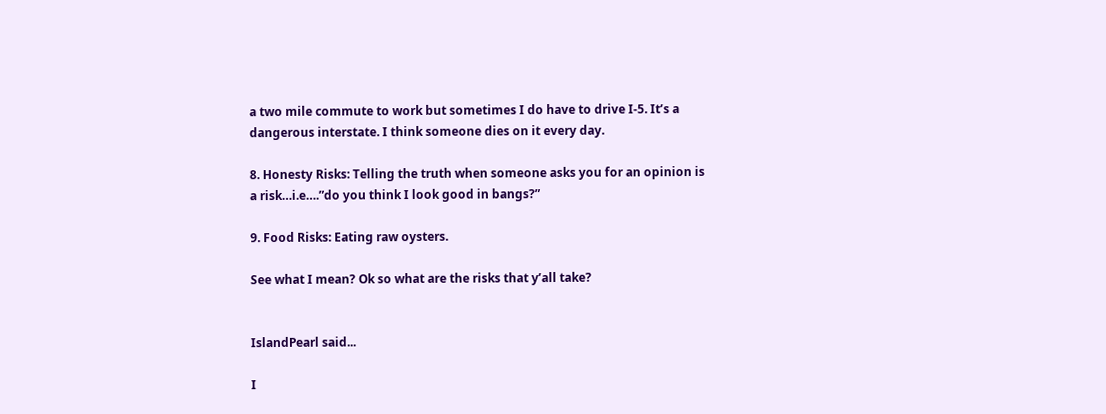a two mile commute to work but sometimes I do have to drive I-5. It’s a dangerous interstate. I think someone dies on it every day.

8. Honesty Risks: Telling the truth when someone asks you for an opinion is a risk…i.e….”do you think I look good in bangs?”

9. Food Risks: Eating raw oysters.

See what I mean? Ok so what are the risks that y’all take?


IslandPearl said...

I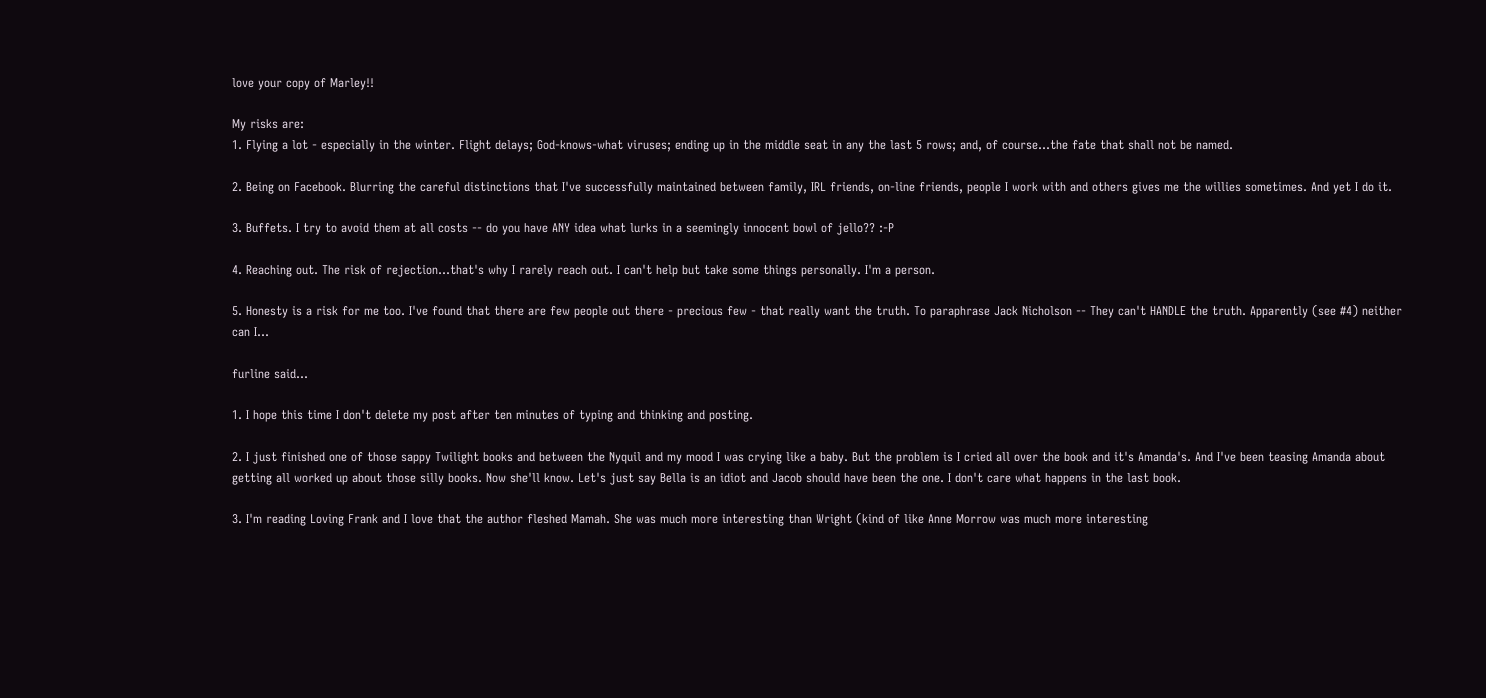love your copy of Marley!!

My risks are:
1. Flying a lot - especially in the winter. Flight delays; God-knows-what viruses; ending up in the middle seat in any the last 5 rows; and, of course...the fate that shall not be named.

2. Being on Facebook. Blurring the careful distinctions that I've successfully maintained between family, IRL friends, on-line friends, people I work with and others gives me the willies sometimes. And yet I do it.

3. Buffets. I try to avoid them at all costs -- do you have ANY idea what lurks in a seemingly innocent bowl of jello?? :-P

4. Reaching out. The risk of rejection...that's why I rarely reach out. I can't help but take some things personally. I'm a person.

5. Honesty is a risk for me too. I've found that there are few people out there - precious few - that really want the truth. To paraphrase Jack Nicholson -- They can't HANDLE the truth. Apparently (see #4) neither can I...

furline said...

1. I hope this time I don't delete my post after ten minutes of typing and thinking and posting.

2. I just finished one of those sappy Twilight books and between the Nyquil and my mood I was crying like a baby. But the problem is I cried all over the book and it's Amanda's. And I've been teasing Amanda about getting all worked up about those silly books. Now she'll know. Let's just say Bella is an idiot and Jacob should have been the one. I don't care what happens in the last book.

3. I'm reading Loving Frank and I love that the author fleshed Mamah. She was much more interesting than Wright (kind of like Anne Morrow was much more interesting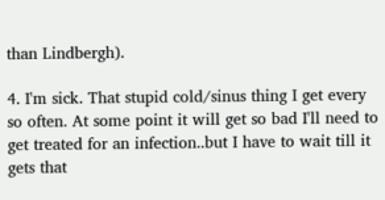than Lindbergh).

4. I'm sick. That stupid cold/sinus thing I get every so often. At some point it will get so bad I'll need to get treated for an infection..but I have to wait till it gets that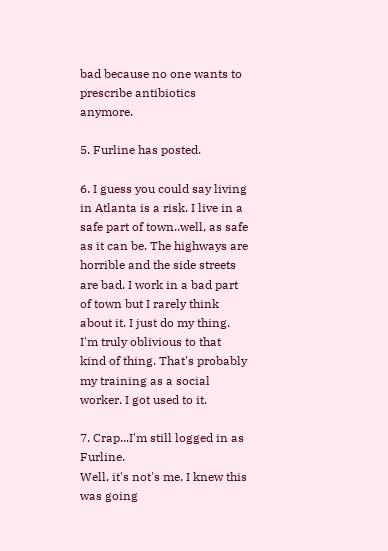bad because no one wants to prescribe antibiotics anymore.

5. Furline has posted.

6. I guess you could say living in Atlanta is a risk. I live in a safe part of town..well, as safe as it can be. The highways are horrible and the side streets are bad. I work in a bad part of town but I rarely think about it. I just do my thing. I'm truly oblivious to that kind of thing. That's probably my training as a social worker. I got used to it.

7. Crap...I'm still logged in as Furline.
Well, it's not's me. I knew this was going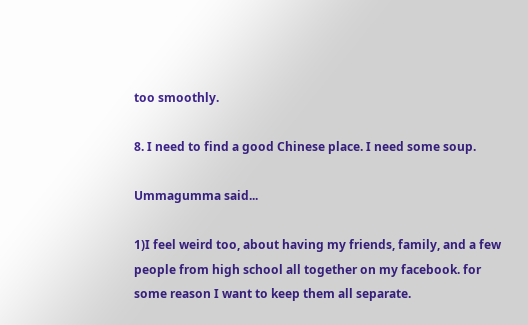too smoothly.

8. I need to find a good Chinese place. I need some soup.

Ummagumma said...

1)I feel weird too, about having my friends, family, and a few people from high school all together on my facebook. for some reason I want to keep them all separate.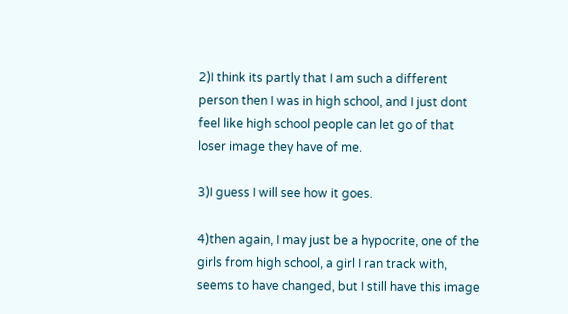2)I think its partly that I am such a different person then I was in high school, and I just dont feel like high school people can let go of that loser image they have of me.

3)I guess I will see how it goes.

4)then again, I may just be a hypocrite, one of the girls from high school, a girl I ran track with, seems to have changed, but I still have this image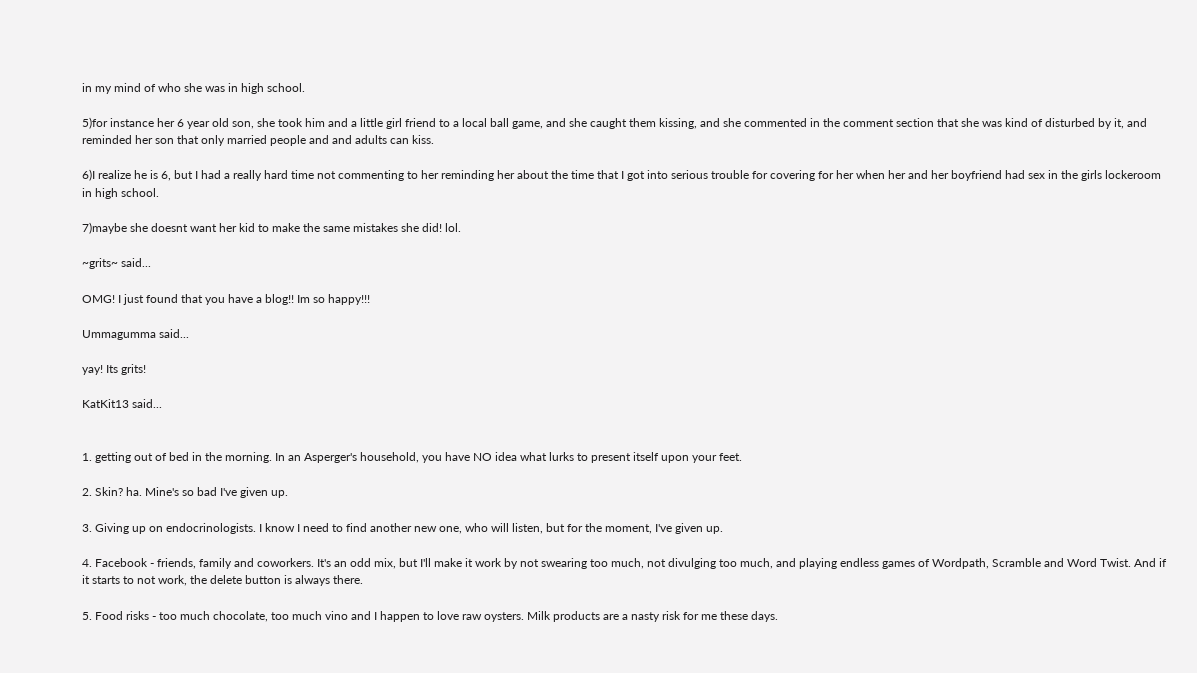in my mind of who she was in high school.

5)for instance her 6 year old son, she took him and a little girl friend to a local ball game, and she caught them kissing, and she commented in the comment section that she was kind of disturbed by it, and reminded her son that only married people and and adults can kiss.

6)I realize he is 6, but I had a really hard time not commenting to her reminding her about the time that I got into serious trouble for covering for her when her and her boyfriend had sex in the girls lockeroom in high school.

7)maybe she doesnt want her kid to make the same mistakes she did! lol.

~grits~ said...

OMG! I just found that you have a blog!! Im so happy!!!

Ummagumma said...

yay! Its grits!

KatKit13 said...


1. getting out of bed in the morning. In an Asperger's household, you have NO idea what lurks to present itself upon your feet.

2. Skin? ha. Mine's so bad I've given up.

3. Giving up on endocrinologists. I know I need to find another new one, who will listen, but for the moment, I've given up.

4. Facebook - friends, family and coworkers. It's an odd mix, but I'll make it work by not swearing too much, not divulging too much, and playing endless games of Wordpath, Scramble and Word Twist. And if it starts to not work, the delete button is always there.

5. Food risks - too much chocolate, too much vino and I happen to love raw oysters. Milk products are a nasty risk for me these days.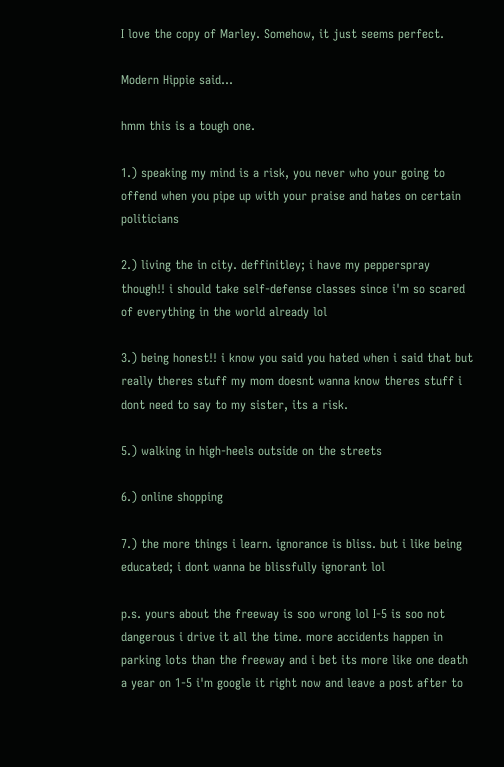I love the copy of Marley. Somehow, it just seems perfect.

Modern Hippie said...

hmm this is a tough one.

1.) speaking my mind is a risk, you never who your going to offend when you pipe up with your praise and hates on certain politicians

2.) living the in city. deffinitley; i have my pepperspray though!! i should take self-defense classes since i'm so scared of everything in the world already lol

3.) being honest!! i know you said you hated when i said that but really theres stuff my mom doesnt wanna know theres stuff i dont need to say to my sister, its a risk.

5.) walking in high-heels outside on the streets

6.) online shopping

7.) the more things i learn. ignorance is bliss. but i like being educated; i dont wanna be blissfully ignorant lol

p.s. yours about the freeway is soo wrong lol I-5 is soo not dangerous i drive it all the time. more accidents happen in parking lots than the freeway and i bet its more like one death a year on 1-5 i'm google it right now and leave a post after to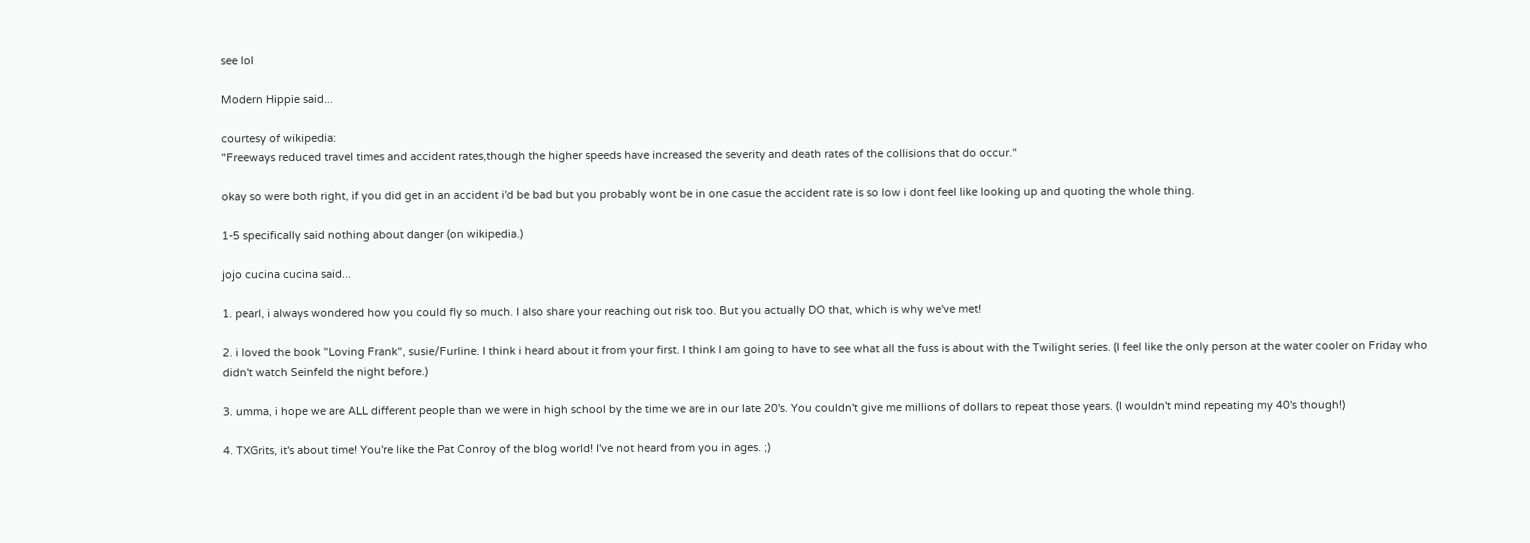see lol

Modern Hippie said...

courtesy of wikipedia:
"Freeways reduced travel times and accident rates,though the higher speeds have increased the severity and death rates of the collisions that do occur."

okay so were both right, if you did get in an accident i'd be bad but you probably wont be in one casue the accident rate is so low i dont feel like looking up and quoting the whole thing.

1-5 specifically said nothing about danger (on wikipedia.)

jojo cucina cucina said...

1. pearl, i always wondered how you could fly so much. I also share your reaching out risk too. But you actually DO that, which is why we've met!

2. i loved the book "Loving Frank", susie/Furline. I think i heard about it from your first. I think I am going to have to see what all the fuss is about with the Twilight series. (I feel like the only person at the water cooler on Friday who didn't watch Seinfeld the night before.)

3. umma, i hope we are ALL different people than we were in high school by the time we are in our late 20's. You couldn't give me millions of dollars to repeat those years. (I wouldn't mind repeating my 40's though!)

4. TXGrits, it's about time! You're like the Pat Conroy of the blog world! I've not heard from you in ages. ;)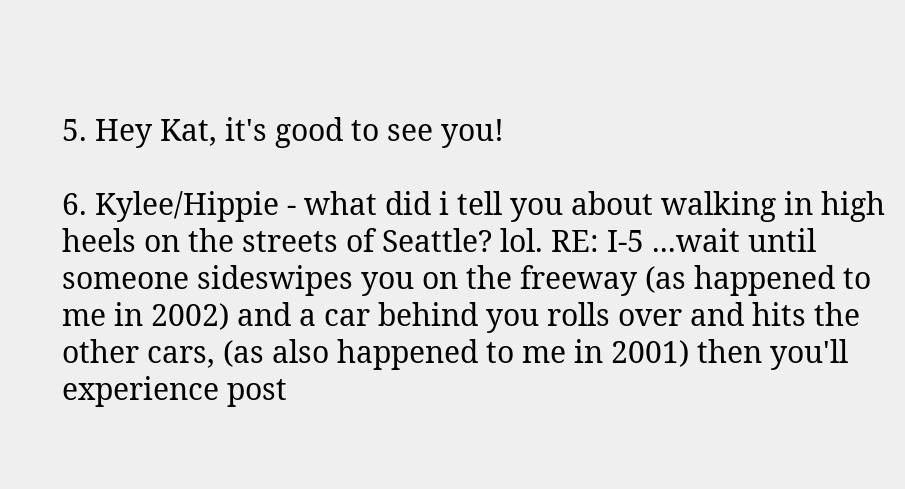5. Hey Kat, it's good to see you!

6. Kylee/Hippie - what did i tell you about walking in high heels on the streets of Seattle? lol. RE: I-5 ...wait until someone sideswipes you on the freeway (as happened to me in 2002) and a car behind you rolls over and hits the other cars, (as also happened to me in 2001) then you'll experience post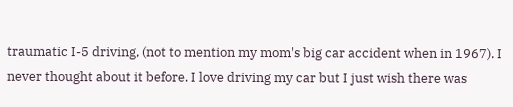traumatic I-5 driving, (not to mention my mom's big car accident when in 1967). I never thought about it before. I love driving my car but I just wish there was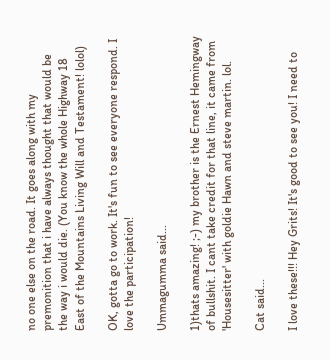no one else on the road. It goes along with my premonition that i have always thought that would be the way i would die. (You know the whole Highway 18 East of the Mountains Living Will and Testament! lolol)

OK, gotta go to work. It's fun to see everyone respond. I love the participation!

Ummagumma said...

1)thats amazing! ;-) my brother is the Ernest Hemingway of bullshit. I cant take credit for that line, it came from 'Housesitter' with goldie Hawn and steve martin. lol.

Cat said...

I love these!!! Hey Grits! It's good to see you! I need to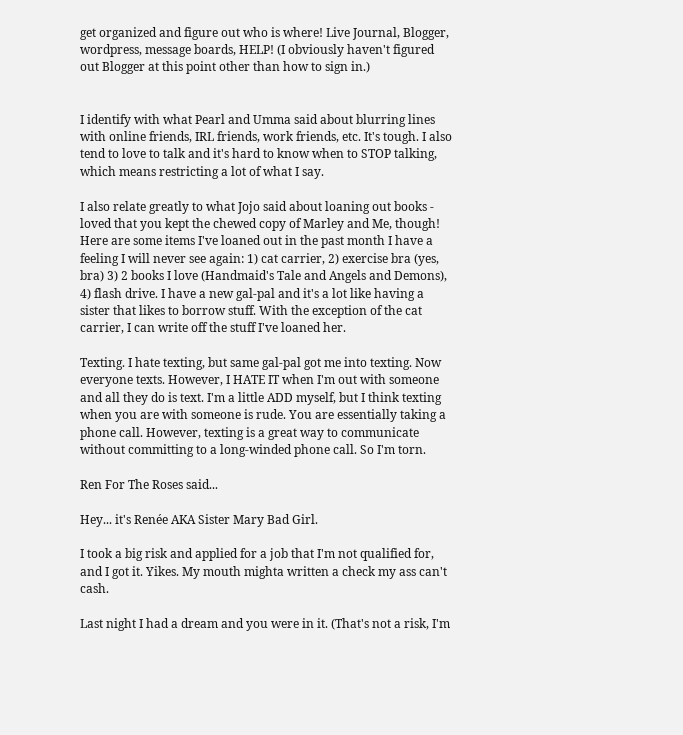get organized and figure out who is where! Live Journal, Blogger, wordpress, message boards, HELP! (I obviously haven't figured out Blogger at this point other than how to sign in.)


I identify with what Pearl and Umma said about blurring lines with online friends, IRL friends, work friends, etc. It's tough. I also tend to love to talk and it's hard to know when to STOP talking, which means restricting a lot of what I say.

I also relate greatly to what Jojo said about loaning out books - loved that you kept the chewed copy of Marley and Me, though! Here are some items I've loaned out in the past month I have a feeling I will never see again: 1) cat carrier, 2) exercise bra (yes, bra) 3) 2 books I love (Handmaid's Tale and Angels and Demons), 4) flash drive. I have a new gal-pal and it's a lot like having a sister that likes to borrow stuff. With the exception of the cat carrier, I can write off the stuff I've loaned her.

Texting. I hate texting, but same gal-pal got me into texting. Now everyone texts. However, I HATE IT when I'm out with someone and all they do is text. I'm a little ADD myself, but I think texting when you are with someone is rude. You are essentially taking a phone call. However, texting is a great way to communicate without committing to a long-winded phone call. So I'm torn.

Ren For The Roses said...

Hey... it's Renée AKA Sister Mary Bad Girl.

I took a big risk and applied for a job that I'm not qualified for, and I got it. Yikes. My mouth mighta written a check my ass can't cash.

Last night I had a dream and you were in it. (That's not a risk, I'm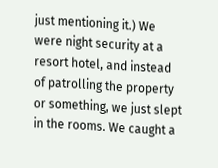just mentioning it.) We were night security at a resort hotel, and instead of patrolling the property or something, we just slept in the rooms. We caught a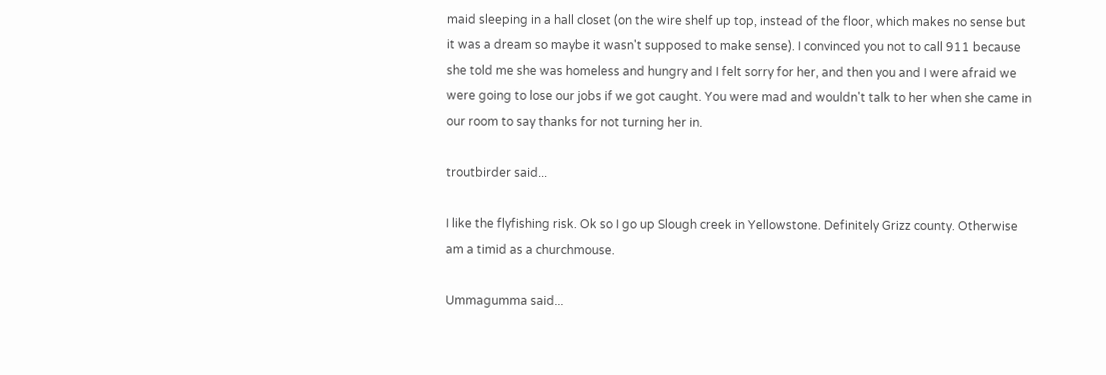maid sleeping in a hall closet (on the wire shelf up top, instead of the floor, which makes no sense but it was a dream so maybe it wasn't supposed to make sense). I convinced you not to call 911 because she told me she was homeless and hungry and I felt sorry for her, and then you and I were afraid we were going to lose our jobs if we got caught. You were mad and wouldn't talk to her when she came in our room to say thanks for not turning her in.

troutbirder said...

I like the flyfishing risk. Ok so I go up Slough creek in Yellowstone. Definitely Grizz county. Otherwise am a timid as a churchmouse.

Ummagumma said...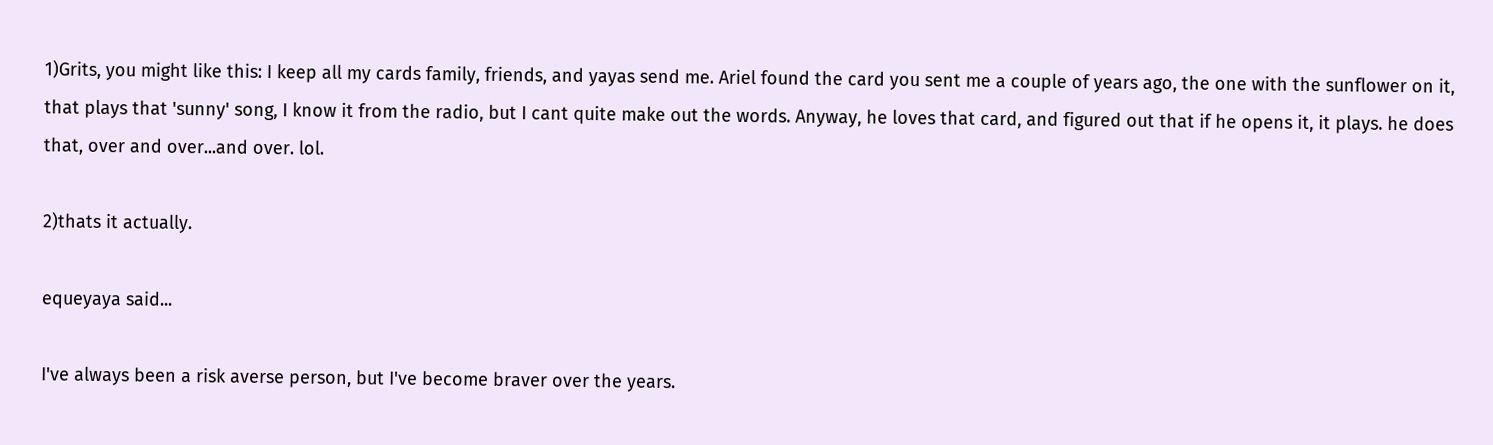1)Grits, you might like this: I keep all my cards family, friends, and yayas send me. Ariel found the card you sent me a couple of years ago, the one with the sunflower on it, that plays that 'sunny' song, I know it from the radio, but I cant quite make out the words. Anyway, he loves that card, and figured out that if he opens it, it plays. he does that, over and over...and over. lol.

2)thats it actually.

equeyaya said...

I've always been a risk averse person, but I've become braver over the years.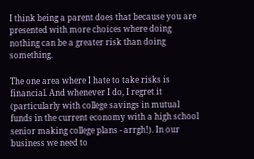I think being a parent does that because you are presented with more choices where doing nothing can be a greater risk than doing something.

The one area where I hate to take risks is financial. And whenever I do, I regret it (particularly with college savings in mutual funds in the current economy with a high school senior making college plans - arrgh!). In our business we need to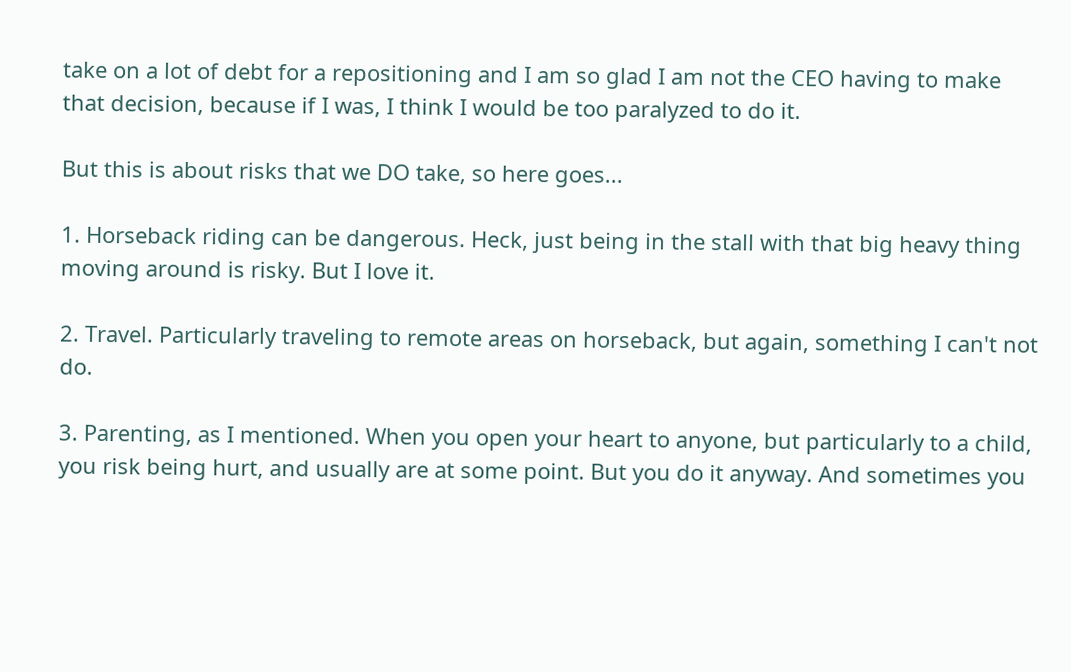take on a lot of debt for a repositioning and I am so glad I am not the CEO having to make that decision, because if I was, I think I would be too paralyzed to do it.

But this is about risks that we DO take, so here goes...

1. Horseback riding can be dangerous. Heck, just being in the stall with that big heavy thing moving around is risky. But I love it.

2. Travel. Particularly traveling to remote areas on horseback, but again, something I can't not do.

3. Parenting, as I mentioned. When you open your heart to anyone, but particularly to a child, you risk being hurt, and usually are at some point. But you do it anyway. And sometimes you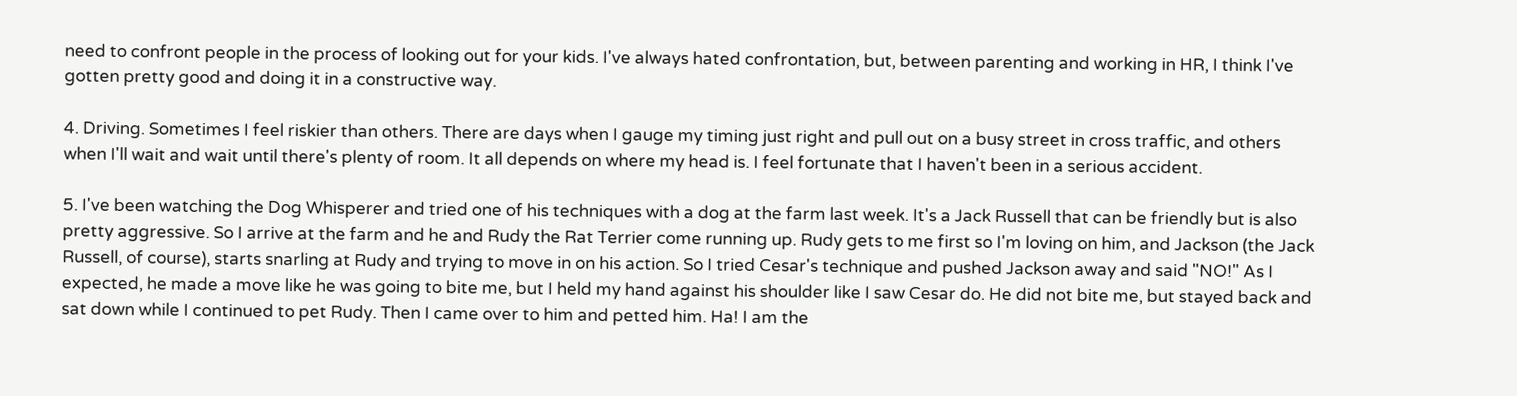need to confront people in the process of looking out for your kids. I've always hated confrontation, but, between parenting and working in HR, I think I've gotten pretty good and doing it in a constructive way.

4. Driving. Sometimes I feel riskier than others. There are days when I gauge my timing just right and pull out on a busy street in cross traffic, and others when I'll wait and wait until there's plenty of room. It all depends on where my head is. I feel fortunate that I haven't been in a serious accident.

5. I've been watching the Dog Whisperer and tried one of his techniques with a dog at the farm last week. It's a Jack Russell that can be friendly but is also pretty aggressive. So I arrive at the farm and he and Rudy the Rat Terrier come running up. Rudy gets to me first so I'm loving on him, and Jackson (the Jack Russell, of course), starts snarling at Rudy and trying to move in on his action. So I tried Cesar's technique and pushed Jackson away and said "NO!" As I expected, he made a move like he was going to bite me, but I held my hand against his shoulder like I saw Cesar do. He did not bite me, but stayed back and sat down while I continued to pet Rudy. Then I came over to him and petted him. Ha! I am the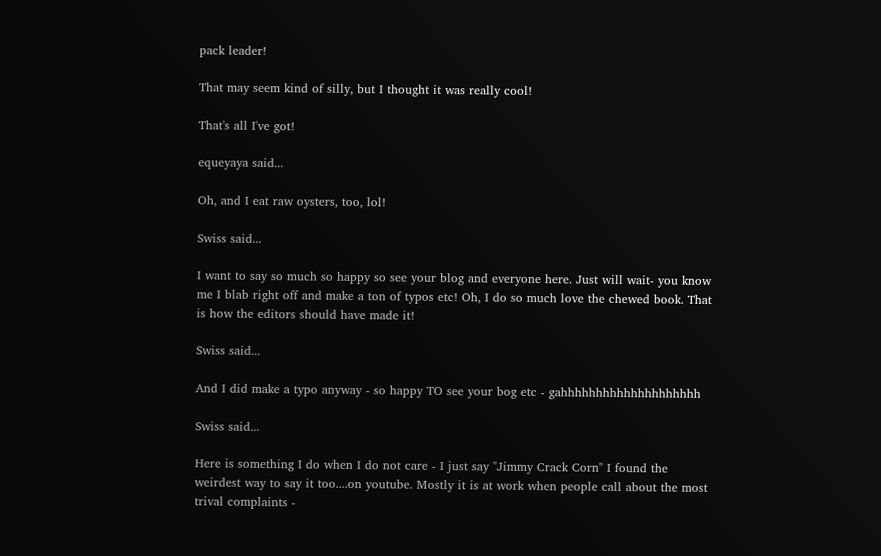pack leader!

That may seem kind of silly, but I thought it was really cool!

That's all I've got!

equeyaya said...

Oh, and I eat raw oysters, too, lol!

Swiss said...

I want to say so much so happy so see your blog and everyone here. Just will wait- you know me I blab right off and make a ton of typos etc! Oh, I do so much love the chewed book. That is how the editors should have made it!

Swiss said...

And I did make a typo anyway - so happy TO see your bog etc - gahhhhhhhhhhhhhhhhhhhh

Swiss said...

Here is something I do when I do not care - I just say "Jimmy Crack Corn" I found the weirdest way to say it too....on youtube. Mostly it is at work when people call about the most trival complaints -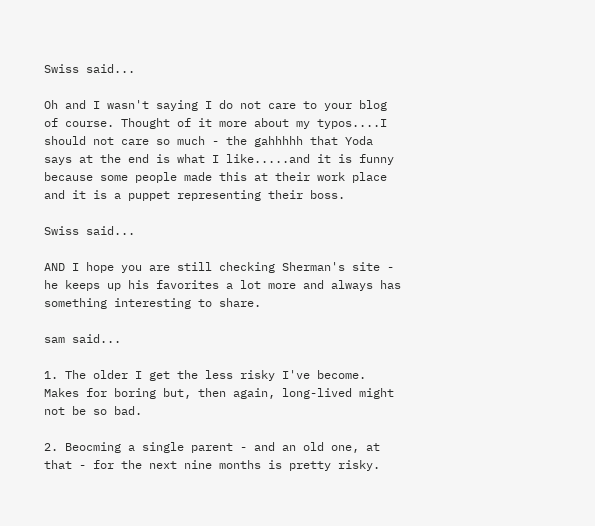Swiss said...

Oh and I wasn't saying I do not care to your blog of course. Thought of it more about my typos....I should not care so much - the gahhhhh that Yoda says at the end is what I like.....and it is funny because some people made this at their work place and it is a puppet representing their boss.

Swiss said...

AND I hope you are still checking Sherman's site - he keeps up his favorites a lot more and always has something interesting to share.

sam said...

1. The older I get the less risky I've become. Makes for boring but, then again, long-lived might not be so bad.

2. Beocming a single parent - and an old one, at that - for the next nine months is pretty risky.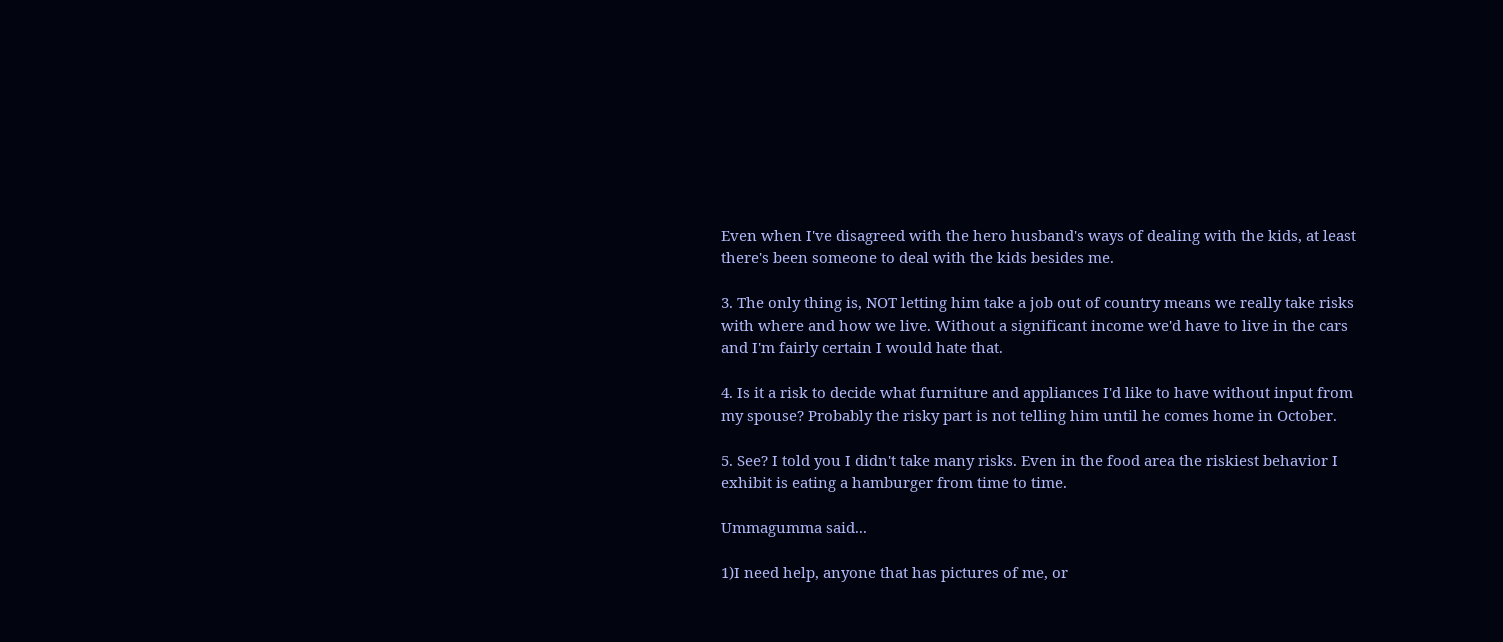Even when I've disagreed with the hero husband's ways of dealing with the kids, at least there's been someone to deal with the kids besides me.

3. The only thing is, NOT letting him take a job out of country means we really take risks with where and how we live. Without a significant income we'd have to live in the cars and I'm fairly certain I would hate that.

4. Is it a risk to decide what furniture and appliances I'd like to have without input from my spouse? Probably the risky part is not telling him until he comes home in October.

5. See? I told you I didn't take many risks. Even in the food area the riskiest behavior I exhibit is eating a hamburger from time to time.

Ummagumma said...

1)I need help, anyone that has pictures of me, or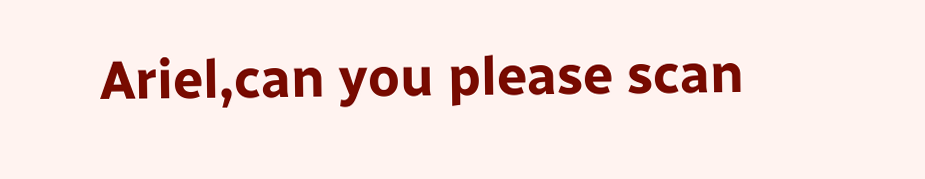Ariel,can you please scan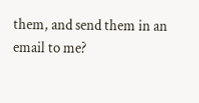them, and send them in an email to me?